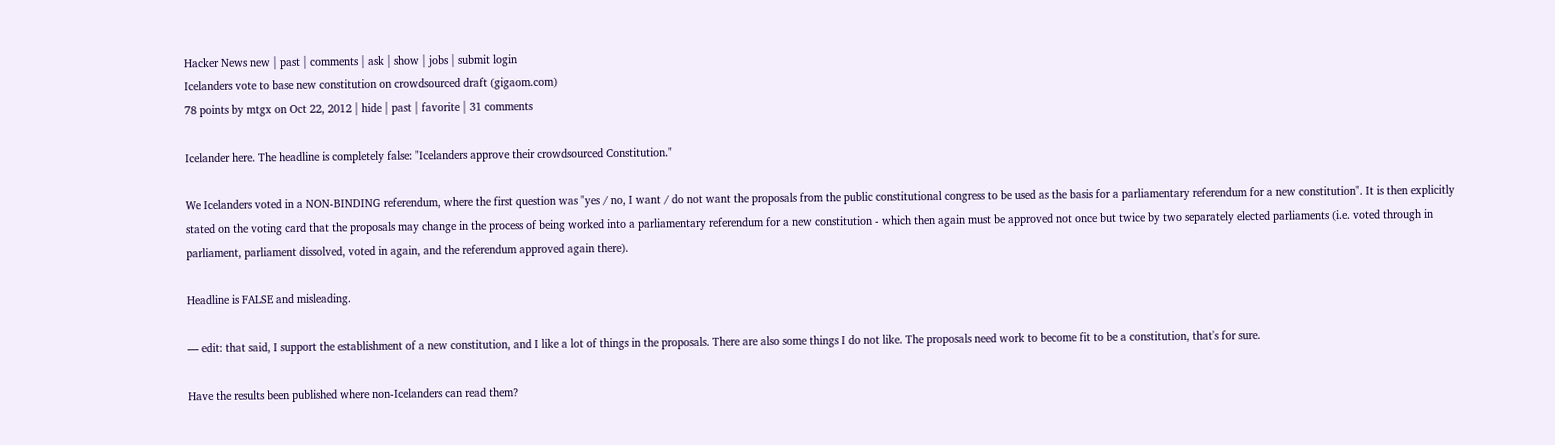Hacker News new | past | comments | ask | show | jobs | submit login
Icelanders vote to base new constitution on crowdsourced draft (gigaom.com)
78 points by mtgx on Oct 22, 2012 | hide | past | favorite | 31 comments

Icelander here. The headline is completely false: "Icelanders approve their crowdsourced Constitution."

We Icelanders voted in a NON-BINDING referendum, where the first question was "yes / no, I want / do not want the proposals from the public constitutional congress to be used as the basis for a parliamentary referendum for a new constitution". It is then explicitly stated on the voting card that the proposals may change in the process of being worked into a parliamentary referendum for a new constitution - which then again must be approved not once but twice by two separately elected parliaments (i.e. voted through in parliament, parliament dissolved, voted in again, and the referendum approved again there).

Headline is FALSE and misleading.

— edit: that said, I support the establishment of a new constitution, and I like a lot of things in the proposals. There are also some things I do not like. The proposals need work to become fit to be a constitution, that's for sure.

Have the results been published where non-Icelanders can read them?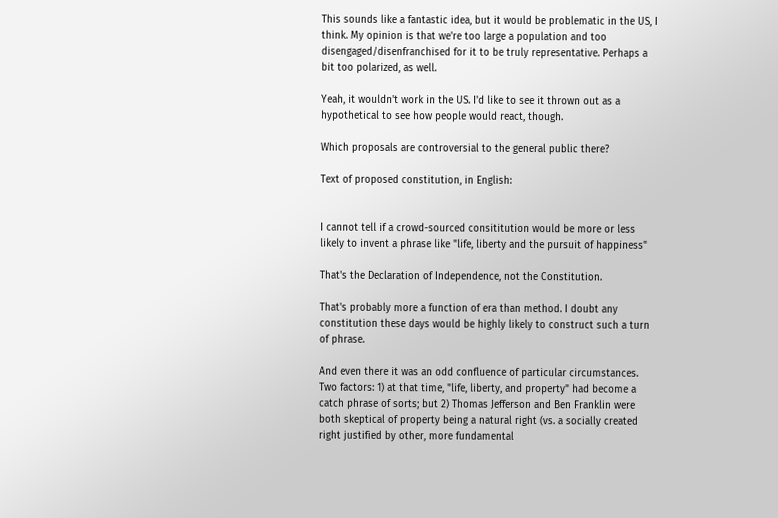This sounds like a fantastic idea, but it would be problematic in the US, I think. My opinion is that we're too large a population and too disengaged/disenfranchised for it to be truly representative. Perhaps a bit too polarized, as well.

Yeah, it wouldn't work in the US. I'd like to see it thrown out as a hypothetical to see how people would react, though.

Which proposals are controversial to the general public there?

Text of proposed constitution, in English:


I cannot tell if a crowd-sourced consititution would be more or less likely to invent a phrase like "life, liberty and the pursuit of happiness"

That's the Declaration of Independence, not the Constitution.

That's probably more a function of era than method. I doubt any constitution these days would be highly likely to construct such a turn of phrase.

And even there it was an odd confluence of particular circumstances. Two factors: 1) at that time, "life, liberty, and property" had become a catch phrase of sorts; but 2) Thomas Jefferson and Ben Franklin were both skeptical of property being a natural right (vs. a socially created right justified by other, more fundamental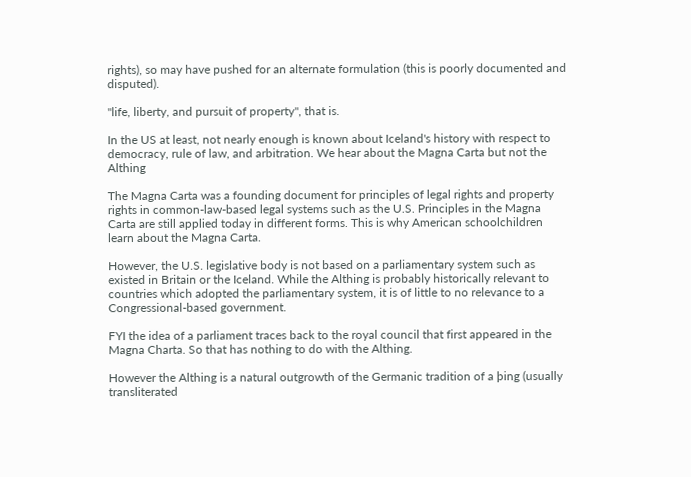rights), so may have pushed for an alternate formulation (this is poorly documented and disputed).

"life, liberty, and pursuit of property", that is.

In the US at least, not nearly enough is known about Iceland's history with respect to democracy, rule of law, and arbitration. We hear about the Magna Carta but not the Althing

The Magna Carta was a founding document for principles of legal rights and property rights in common-law-based legal systems such as the U.S. Principles in the Magna Carta are still applied today in different forms. This is why American schoolchildren learn about the Magna Carta.

However, the U.S. legislative body is not based on a parliamentary system such as existed in Britain or the Iceland. While the Althing is probably historically relevant to countries which adopted the parliamentary system, it is of little to no relevance to a Congressional-based government.

FYI the idea of a parliament traces back to the royal council that first appeared in the Magna Charta. So that has nothing to do with the Althing.

However the Althing is a natural outgrowth of the Germanic tradition of a þing (usually transliterated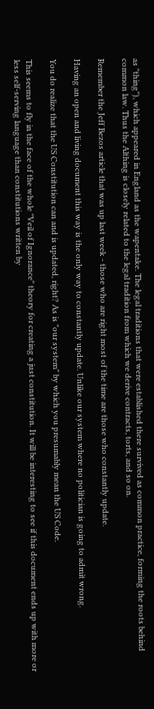as "thing"), which appeared in England as the wapentake. The legal traditions that were established there survived as common practice, forming the roots behind common law. Thus the Althing is closely related to the legal tradition from which we derive contracts, torts, and so on.

Remember the Jeff Bezos article that was up last week - those who are right most of the time are those who constantly update.

Having an open and living document this way is the only way to constantly update. Unlike our system where no politician is going to admit wrong.

You do realize that the US Constitution can and is updated, right? As is "our system" by which you presumably mean the US Code.

This seems to fly in the face of the whole "Veil of Ignorance" theory for creating a just constitution. It will be interesting to see if this document ends up with more or less self-serving language than constitutions written by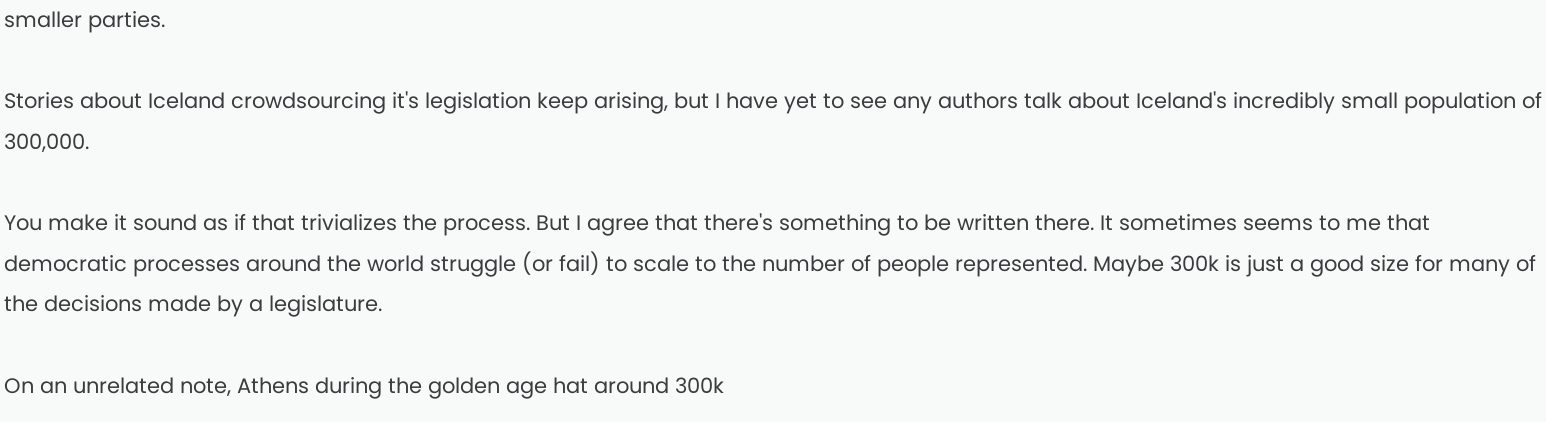smaller parties.

Stories about Iceland crowdsourcing it's legislation keep arising, but I have yet to see any authors talk about Iceland's incredibly small population of 300,000.

You make it sound as if that trivializes the process. But I agree that there's something to be written there. It sometimes seems to me that democratic processes around the world struggle (or fail) to scale to the number of people represented. Maybe 300k is just a good size for many of the decisions made by a legislature.

On an unrelated note, Athens during the golden age hat around 300k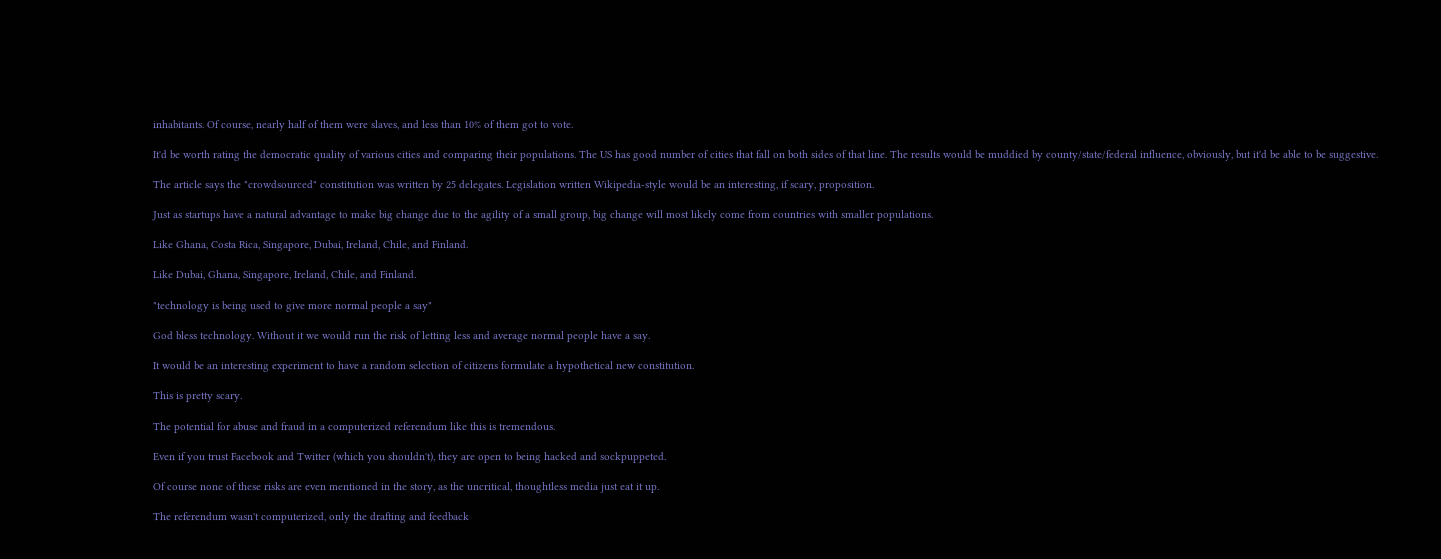inhabitants. Of course, nearly half of them were slaves, and less than 10% of them got to vote.

It'd be worth rating the democratic quality of various cities and comparing their populations. The US has good number of cities that fall on both sides of that line. The results would be muddied by county/state/federal influence, obviously, but it'd be able to be suggestive.

The article says the "crowdsourced" constitution was written by 25 delegates. Legislation written Wikipedia-style would be an interesting, if scary, proposition.

Just as startups have a natural advantage to make big change due to the agility of a small group, big change will most likely come from countries with smaller populations.

Like Ghana, Costa Rica, Singapore, Dubai, Ireland, Chile, and Finland.

Like Dubai, Ghana, Singapore, Ireland, Chile, and Finland.

"technology is being used to give more normal people a say"

God bless technology. Without it we would run the risk of letting less and average normal people have a say.

It would be an interesting experiment to have a random selection of citizens formulate a hypothetical new constitution.

This is pretty scary.

The potential for abuse and fraud in a computerized referendum like this is tremendous.

Even if you trust Facebook and Twitter (which you shouldn't), they are open to being hacked and sockpuppeted.

Of course none of these risks are even mentioned in the story, as the uncritical, thoughtless media just eat it up.

The referendum wasn't computerized, only the drafting and feedback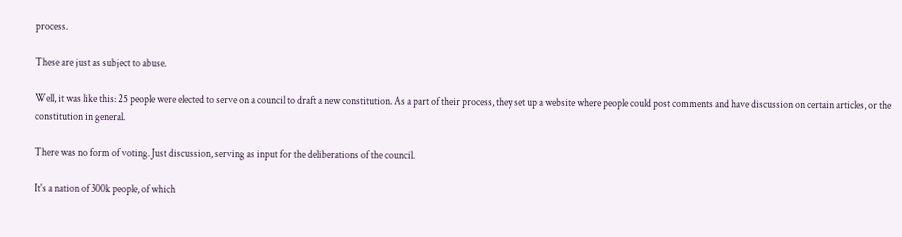process.

These are just as subject to abuse.

Well, it was like this: 25 people were elected to serve on a council to draft a new constitution. As a part of their process, they set up a website where people could post comments and have discussion on certain articles, or the constitution in general.

There was no form of voting. Just discussion, serving as input for the deliberations of the council.

It's a nation of 300k people, of which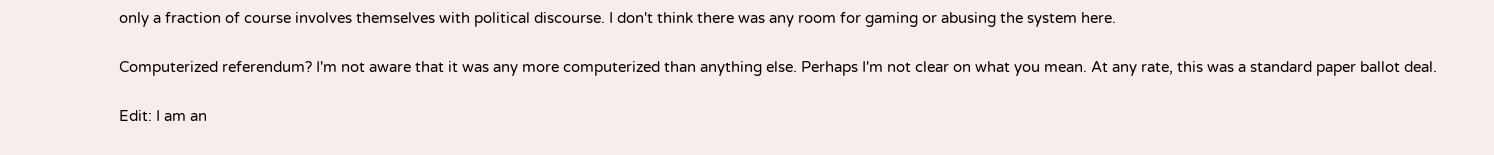only a fraction of course involves themselves with political discourse. I don't think there was any room for gaming or abusing the system here.

Computerized referendum? I'm not aware that it was any more computerized than anything else. Perhaps I'm not clear on what you mean. At any rate, this was a standard paper ballot deal.

Edit: I am an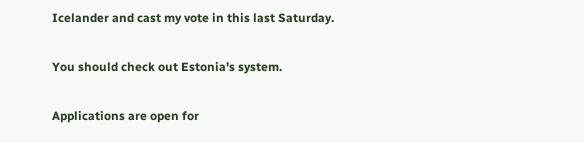Icelander and cast my vote in this last Saturday.

You should check out Estonia's system.

Applications are open for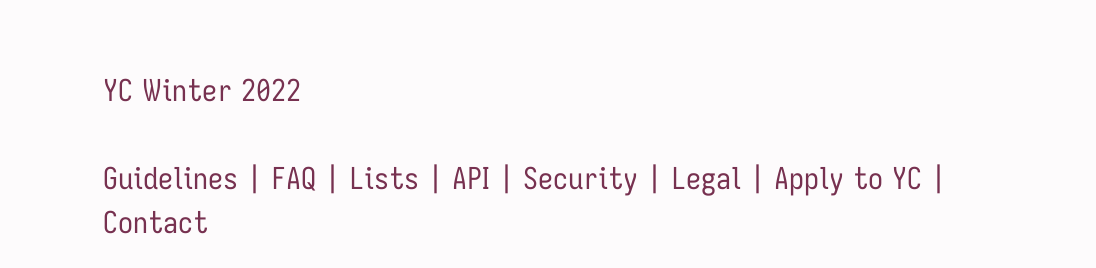YC Winter 2022

Guidelines | FAQ | Lists | API | Security | Legal | Apply to YC | Contact